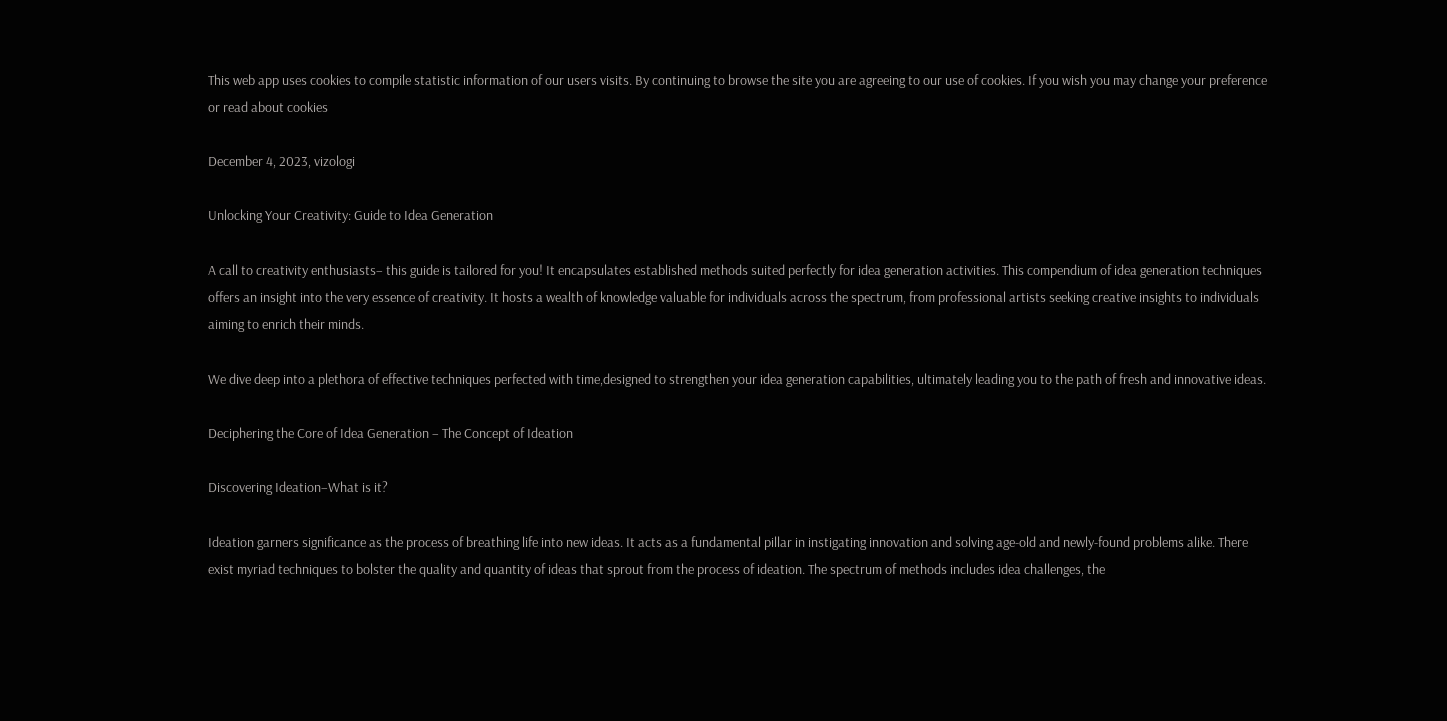This web app uses cookies to compile statistic information of our users visits. By continuing to browse the site you are agreeing to our use of cookies. If you wish you may change your preference or read about cookies

December 4, 2023, vizologi

Unlocking Your Creativity: Guide to Idea Generation

A call to creativity enthusiasts– this guide is tailored for you! It encapsulates established methods suited perfectly for idea generation activities. This compendium of idea generation techniques offers an insight into the very essence of creativity. It hosts a wealth of knowledge valuable for individuals across the spectrum, from professional artists seeking creative insights to individuals aiming to enrich their minds.

We dive deep into a plethora of effective techniques perfected with time,designed to strengthen your idea generation capabilities, ultimately leading you to the path of fresh and innovative ideas.

Deciphering the Core of Idea Generation – The Concept of Ideation

Discovering Ideation–What is it?

Ideation garners significance as the process of breathing life into new ideas. It acts as a fundamental pillar in instigating innovation and solving age-old and newly-found problems alike. There exist myriad techniques to bolster the quality and quantity of ideas that sprout from the process of ideation. The spectrum of methods includes idea challenges, the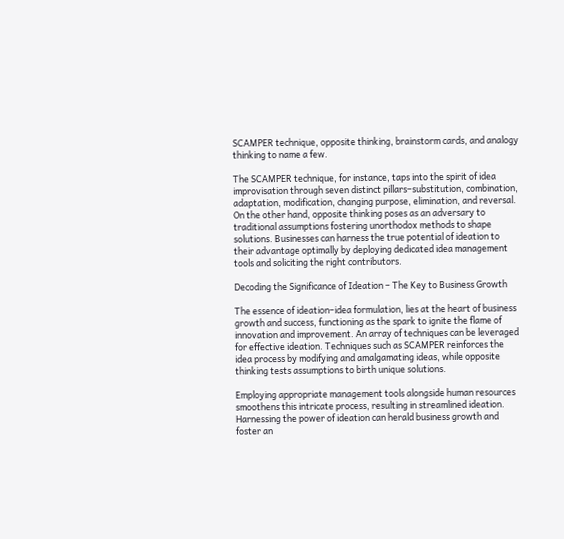SCAMPER technique, opposite thinking, brainstorm cards, and analogy thinking to name a few.

The SCAMPER technique, for instance, taps into the spirit of idea improvisation through seven distinct pillars–substitution, combination, adaptation, modification, changing purpose, elimination, and reversal. On the other hand, opposite thinking poses as an adversary to traditional assumptions fostering unorthodox methods to shape solutions. Businesses can harness the true potential of ideation to their advantage optimally by deploying dedicated idea management tools and soliciting the right contributors.

Decoding the Significance of Ideation – The Key to Business Growth

The essence of ideation–idea formulation, lies at the heart of business growth and success, functioning as the spark to ignite the flame of innovation and improvement. An array of techniques can be leveraged for effective ideation. Techniques such as SCAMPER reinforces the idea process by modifying and amalgamating ideas, while opposite thinking tests assumptions to birth unique solutions.

Employing appropriate management tools alongside human resources smoothens this intricate process, resulting in streamlined ideation. Harnessing the power of ideation can herald business growth and foster an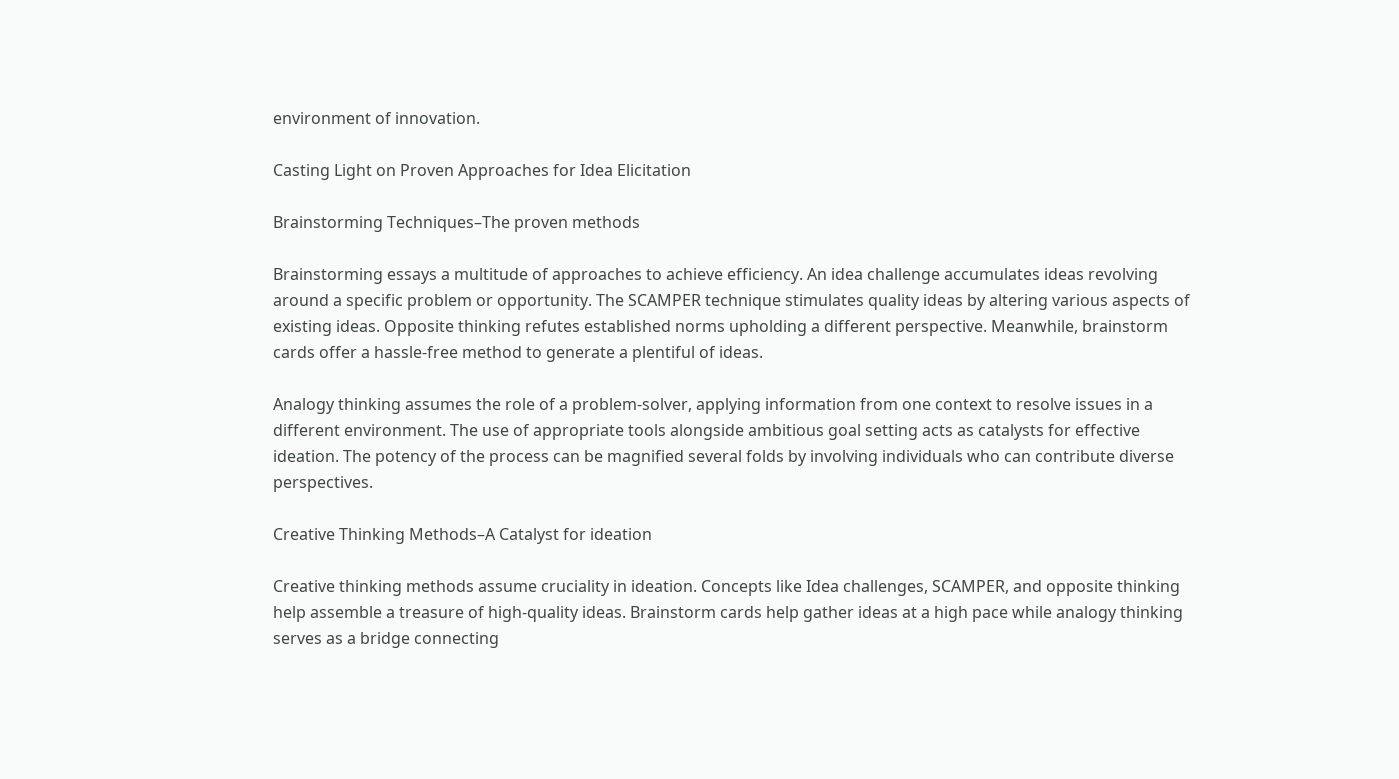environment of innovation.

Casting Light on Proven Approaches for Idea Elicitation

Brainstorming Techniques–The proven methods

Brainstorming essays a multitude of approaches to achieve efficiency. An idea challenge accumulates ideas revolving around a specific problem or opportunity. The SCAMPER technique stimulates quality ideas by altering various aspects of existing ideas. Opposite thinking refutes established norms upholding a different perspective. Meanwhile, brainstorm cards offer a hassle-free method to generate a plentiful of ideas.

Analogy thinking assumes the role of a problem-solver, applying information from one context to resolve issues in a different environment. The use of appropriate tools alongside ambitious goal setting acts as catalysts for effective ideation. The potency of the process can be magnified several folds by involving individuals who can contribute diverse perspectives.

Creative Thinking Methods–A Catalyst for ideation

Creative thinking methods assume cruciality in ideation. Concepts like Idea challenges, SCAMPER, and opposite thinking help assemble a treasure of high-quality ideas. Brainstorm cards help gather ideas at a high pace while analogy thinking serves as a bridge connecting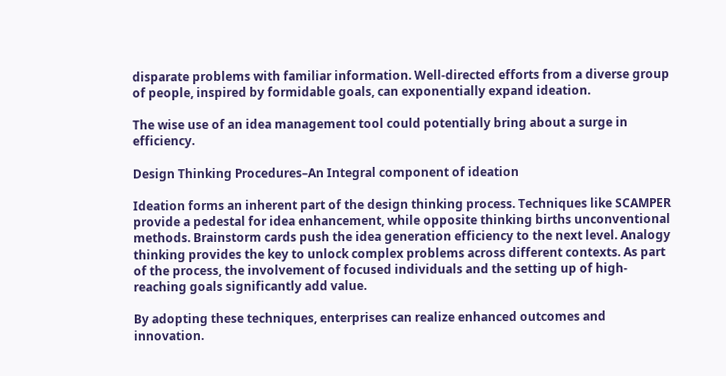disparate problems with familiar information. Well-directed efforts from a diverse group of people, inspired by formidable goals, can exponentially expand ideation.

The wise use of an idea management tool could potentially bring about a surge in efficiency.

Design Thinking Procedures–An Integral component of ideation

Ideation forms an inherent part of the design thinking process. Techniques like SCAMPER provide a pedestal for idea enhancement, while opposite thinking births unconventional methods. Brainstorm cards push the idea generation efficiency to the next level. Analogy thinking provides the key to unlock complex problems across different contexts. As part of the process, the involvement of focused individuals and the setting up of high-reaching goals significantly add value.

By adopting these techniques, enterprises can realize enhanced outcomes and innovation.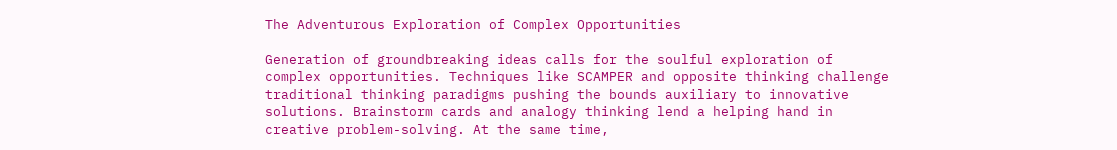The Adventurous Exploration of Complex Opportunities

Generation of groundbreaking ideas calls for the soulful exploration of complex opportunities. Techniques like SCAMPER and opposite thinking challenge traditional thinking paradigms pushing the bounds auxiliary to innovative solutions. Brainstorm cards and analogy thinking lend a helping hand in creative problem-solving. At the same time,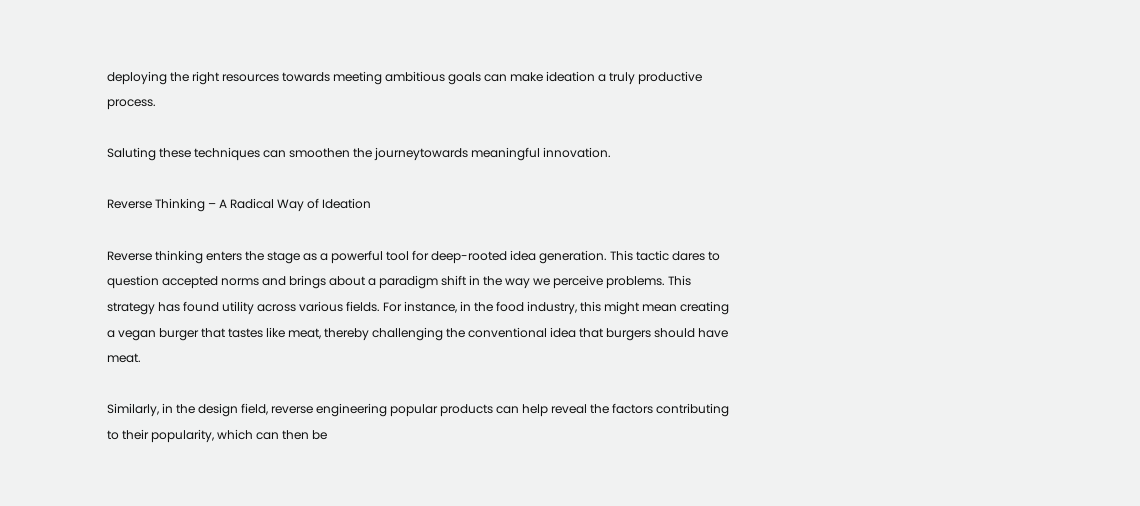deploying the right resources towards meeting ambitious goals can make ideation a truly productive process.

Saluting these techniques can smoothen the journeytowards meaningful innovation.

Reverse Thinking – A Radical Way of Ideation

Reverse thinking enters the stage as a powerful tool for deep-rooted idea generation. This tactic dares to question accepted norms and brings about a paradigm shift in the way we perceive problems. This strategy has found utility across various fields. For instance, in the food industry, this might mean creating a vegan burger that tastes like meat, thereby challenging the conventional idea that burgers should have meat.

Similarly, in the design field, reverse engineering popular products can help reveal the factors contributing to their popularity, which can then be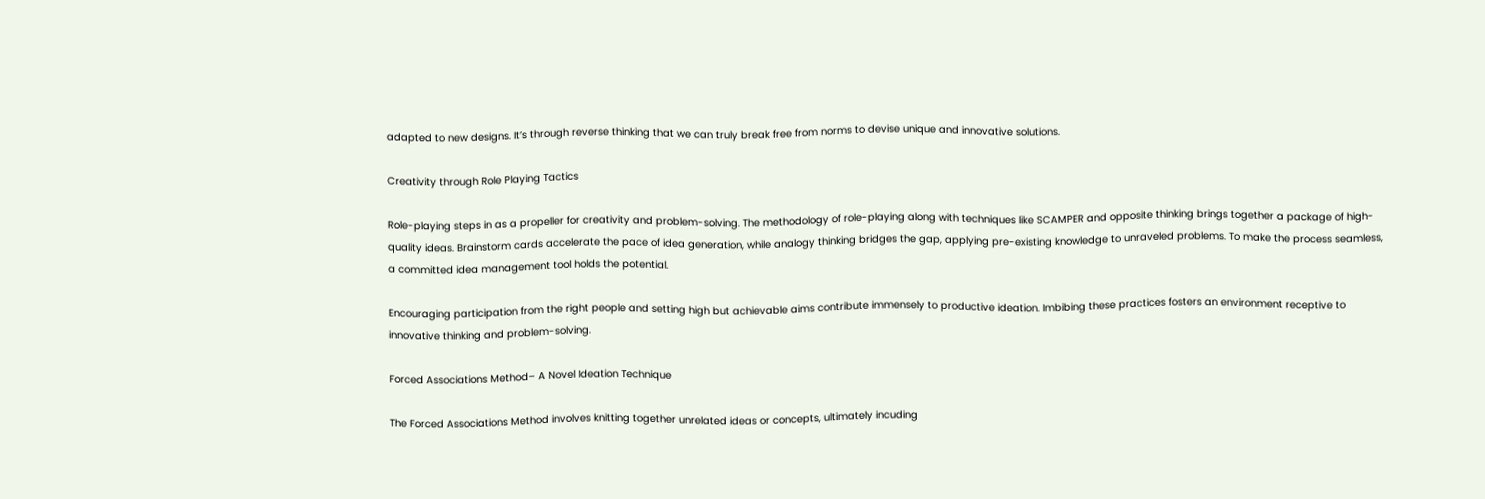adapted to new designs. It’s through reverse thinking that we can truly break free from norms to devise unique and innovative solutions.

Creativity through Role Playing Tactics

Role-playing steps in as a propeller for creativity and problem-solving. The methodology of role-playing along with techniques like SCAMPER and opposite thinking brings together a package of high-quality ideas. Brainstorm cards accelerate the pace of idea generation, while analogy thinking bridges the gap, applying pre-existing knowledge to unraveled problems. To make the process seamless, a committed idea management tool holds the potential.

Encouraging participation from the right people and setting high but achievable aims contribute immensely to productive ideation. Imbibing these practices fosters an environment receptive to innovative thinking and problem-solving.

Forced Associations Method– A Novel Ideation Technique

The Forced Associations Method involves knitting together unrelated ideas or concepts, ultimately incuding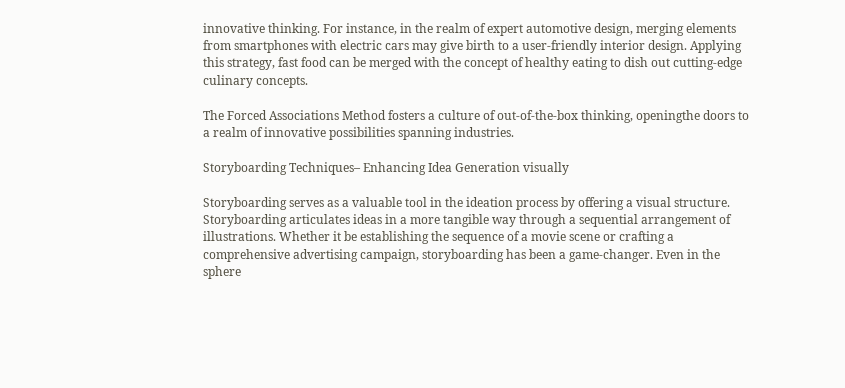innovative thinking. For instance, in the realm of expert automotive design, merging elements from smartphones with electric cars may give birth to a user-friendly interior design. Applying this strategy, fast food can be merged with the concept of healthy eating to dish out cutting-edge culinary concepts.

The Forced Associations Method fosters a culture of out-of-the-box thinking, openingthe doors to a realm of innovative possibilities spanning industries.

Storyboarding Techniques– Enhancing Idea Generation visually

Storyboarding serves as a valuable tool in the ideation process by offering a visual structure. Storyboarding articulates ideas in a more tangible way through a sequential arrangement of illustrations. Whether it be establishing the sequence of a movie scene or crafting a comprehensive advertising campaign, storyboarding has been a game-changer. Even in the sphere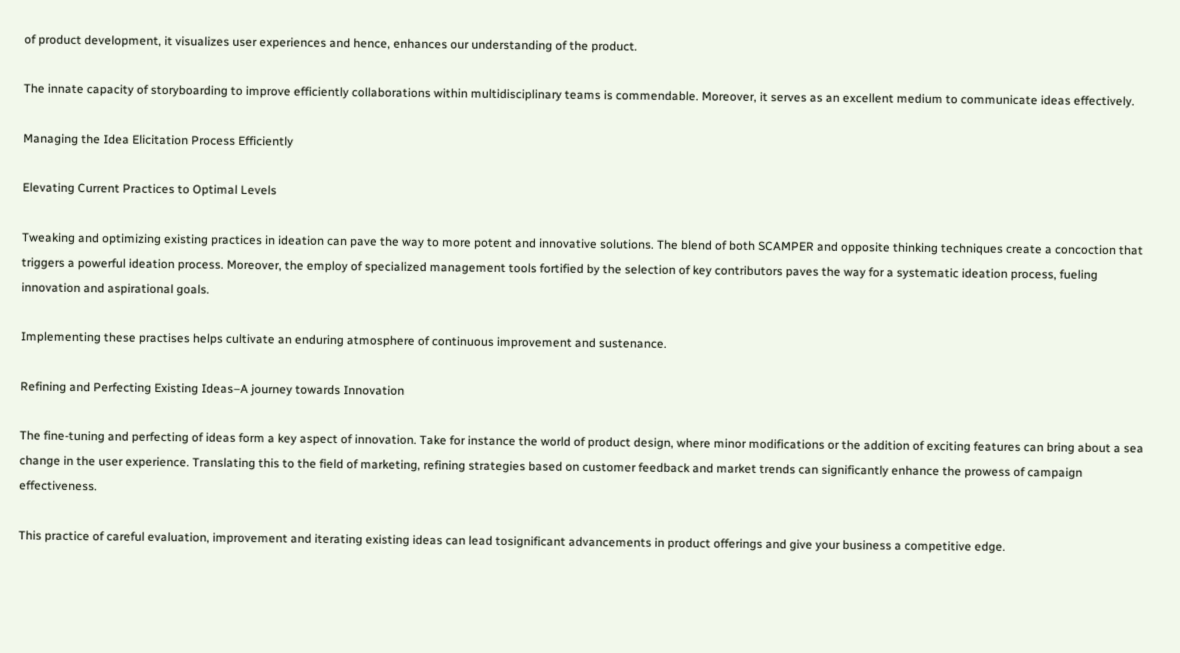of product development, it visualizes user experiences and hence, enhances our understanding of the product.

The innate capacity of storyboarding to improve efficiently collaborations within multidisciplinary teams is commendable. Moreover, it serves as an excellent medium to communicate ideas effectively.

Managing the Idea Elicitation Process Efficiently

Elevating Current Practices to Optimal Levels

Tweaking and optimizing existing practices in ideation can pave the way to more potent and innovative solutions. The blend of both SCAMPER and opposite thinking techniques create a concoction that triggers a powerful ideation process. Moreover, the employ of specialized management tools fortified by the selection of key contributors paves the way for a systematic ideation process, fueling innovation and aspirational goals.

Implementing these practises helps cultivate an enduring atmosphere of continuous improvement and sustenance.

Refining and Perfecting Existing Ideas–A journey towards Innovation

The fine-tuning and perfecting of ideas form a key aspect of innovation. Take for instance the world of product design, where minor modifications or the addition of exciting features can bring about a sea change in the user experience. Translating this to the field of marketing, refining strategies based on customer feedback and market trends can significantly enhance the prowess of campaign effectiveness.

This practice of careful evaluation, improvement and iterating existing ideas can lead tosignificant advancements in product offerings and give your business a competitive edge.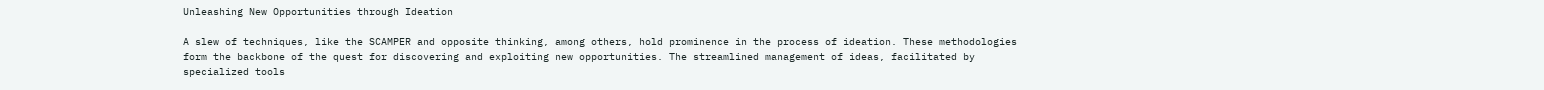Unleashing New Opportunities through Ideation

A slew of techniques, like the SCAMPER and opposite thinking, among others, hold prominence in the process of ideation. These methodologies form the backbone of the quest for discovering and exploiting new opportunities. The streamlined management of ideas, facilitated by specialized tools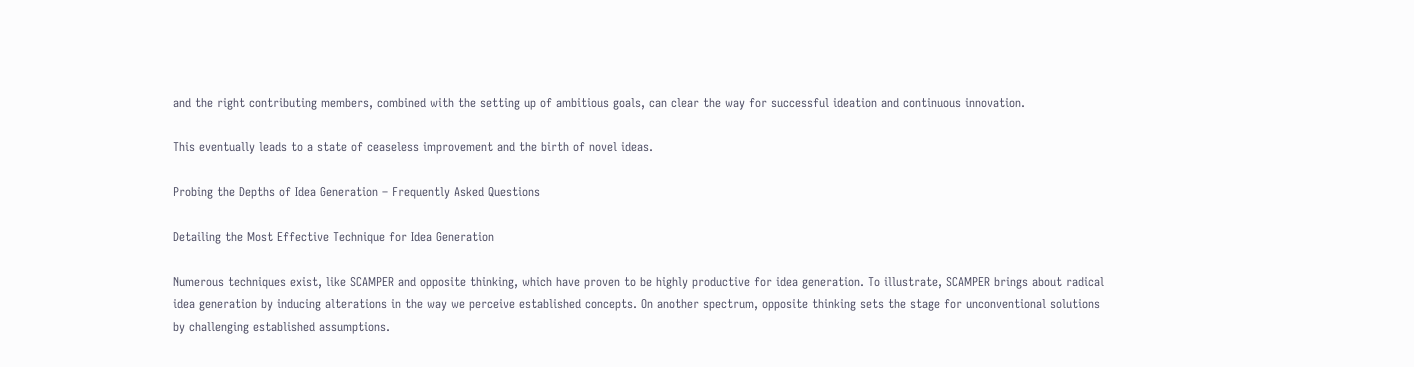and the right contributing members, combined with the setting up of ambitious goals, can clear the way for successful ideation and continuous innovation.

This eventually leads to a state of ceaseless improvement and the birth of novel ideas.

Probing the Depths of Idea Generation – Frequently Asked Questions

Detailing the Most Effective Technique for Idea Generation

Numerous techniques exist, like SCAMPER and opposite thinking, which have proven to be highly productive for idea generation. To illustrate, SCAMPER brings about radical idea generation by inducing alterations in the way we perceive established concepts. On another spectrum, opposite thinking sets the stage for unconventional solutions by challenging established assumptions.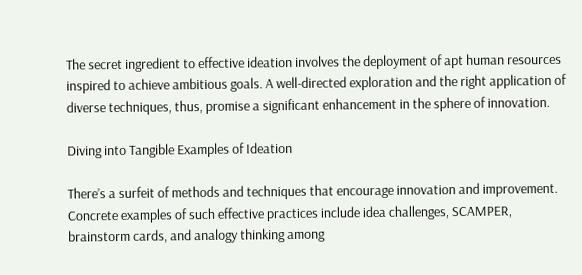The secret ingredient to effective ideation involves the deployment of apt human resources inspired to achieve ambitious goals. A well-directed exploration and the right application of diverse techniques, thus, promise a significant enhancement in the sphere of innovation.

Diving into Tangible Examples of Ideation

There’s a surfeit of methods and techniques that encourage innovation and improvement. Concrete examples of such effective practices include idea challenges, SCAMPER, brainstorm cards, and analogy thinking among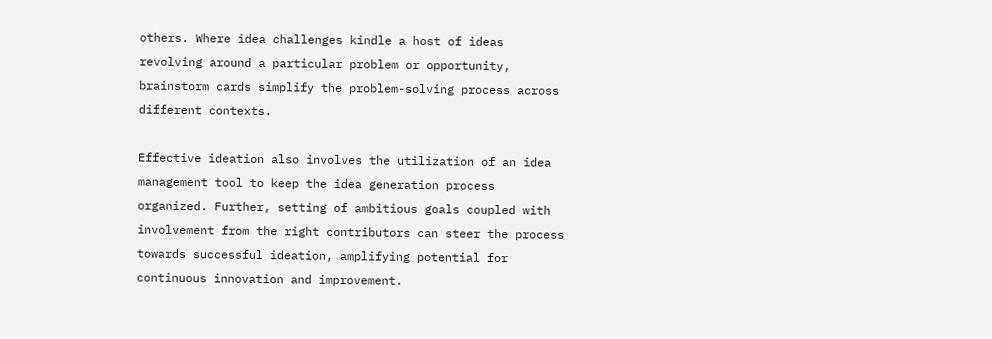others. Where idea challenges kindle a host of ideas revolving around a particular problem or opportunity, brainstorm cards simplify the problem-solving process across different contexts.

Effective ideation also involves the utilization of an idea management tool to keep the idea generation process organized. Further, setting of ambitious goals coupled with involvement from the right contributors can steer the process towards successful ideation, amplifying potential for continuous innovation and improvement.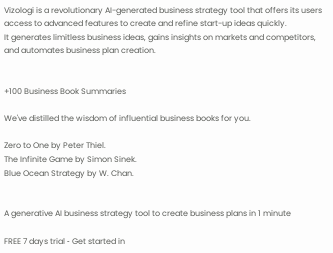Vizologi is a revolutionary AI-generated business strategy tool that offers its users access to advanced features to create and refine start-up ideas quickly.
It generates limitless business ideas, gains insights on markets and competitors, and automates business plan creation.


+100 Business Book Summaries

We've distilled the wisdom of influential business books for you.

Zero to One by Peter Thiel.
The Infinite Game by Simon Sinek.
Blue Ocean Strategy by W. Chan.


A generative AI business strategy tool to create business plans in 1 minute

FREE 7 days trial ‐ Get started in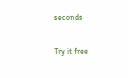seconds

Try it free